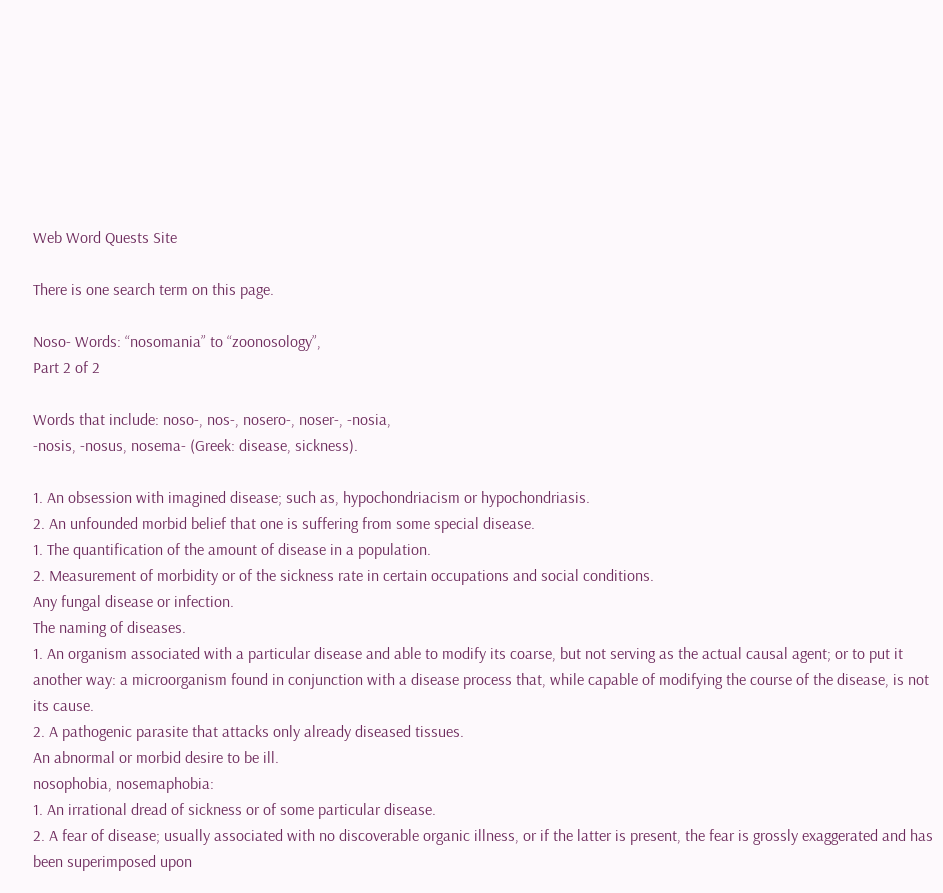Web Word Quests Site

There is one search term on this page.

Noso- Words: “nosomania” to “zoonosology”,
Part 2 of 2

Words that include: noso-, nos-, nosero-, noser-, -nosia,
-nosis, -nosus, nosema- (Greek: disease, sickness).

1. An obsession with imagined disease; such as, hypochondriacism or hypochondriasis.
2. An unfounded morbid belief that one is suffering from some special disease.
1. The quantification of the amount of disease in a population.
2. Measurement of morbidity or of the sickness rate in certain occupations and social conditions.
Any fungal disease or infection.
The naming of diseases.
1. An organism associated with a particular disease and able to modify its coarse, but not serving as the actual causal agent; or to put it another way: a microorganism found in conjunction with a disease process that, while capable of modifying the course of the disease, is not its cause.
2. A pathogenic parasite that attacks only already diseased tissues.
An abnormal or morbid desire to be ill.
nosophobia, nosemaphobia:
1. An irrational dread of sickness or of some particular disease.
2. A fear of disease; usually associated with no discoverable organic illness, or if the latter is present, the fear is grossly exaggerated and has been superimposed upon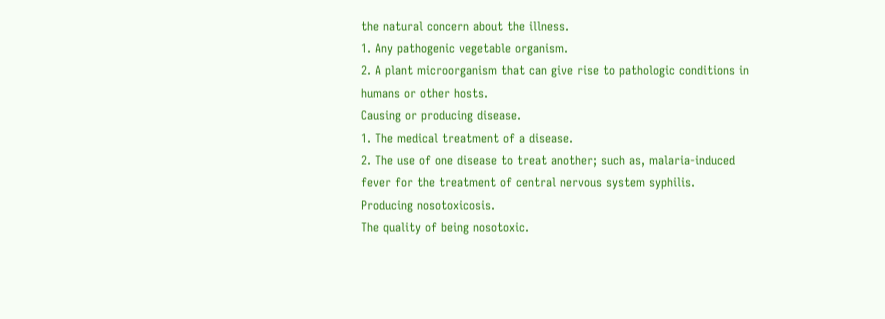the natural concern about the illness.
1. Any pathogenic vegetable organism.
2. A plant microorganism that can give rise to pathologic conditions in humans or other hosts.
Causing or producing disease.
1. The medical treatment of a disease.
2. The use of one disease to treat another; such as, malaria-induced fever for the treatment of central nervous system syphilis.
Producing nosotoxicosis.
The quality of being nosotoxic.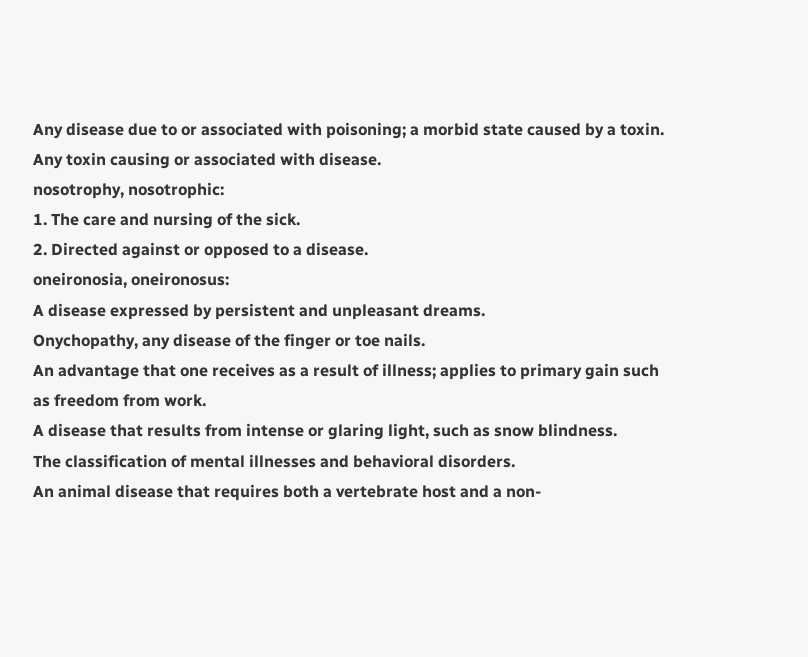Any disease due to or associated with poisoning; a morbid state caused by a toxin.
Any toxin causing or associated with disease.
nosotrophy, nosotrophic:
1. The care and nursing of the sick.
2. Directed against or opposed to a disease.
oneironosia, oneironosus:
A disease expressed by persistent and unpleasant dreams.
Onychopathy, any disease of the finger or toe nails.
An advantage that one receives as a result of illness; applies to primary gain such as freedom from work.
A disease that results from intense or glaring light, such as snow blindness.
The classification of mental illnesses and behavioral disorders.
An animal disease that requires both a vertebrate host and a non-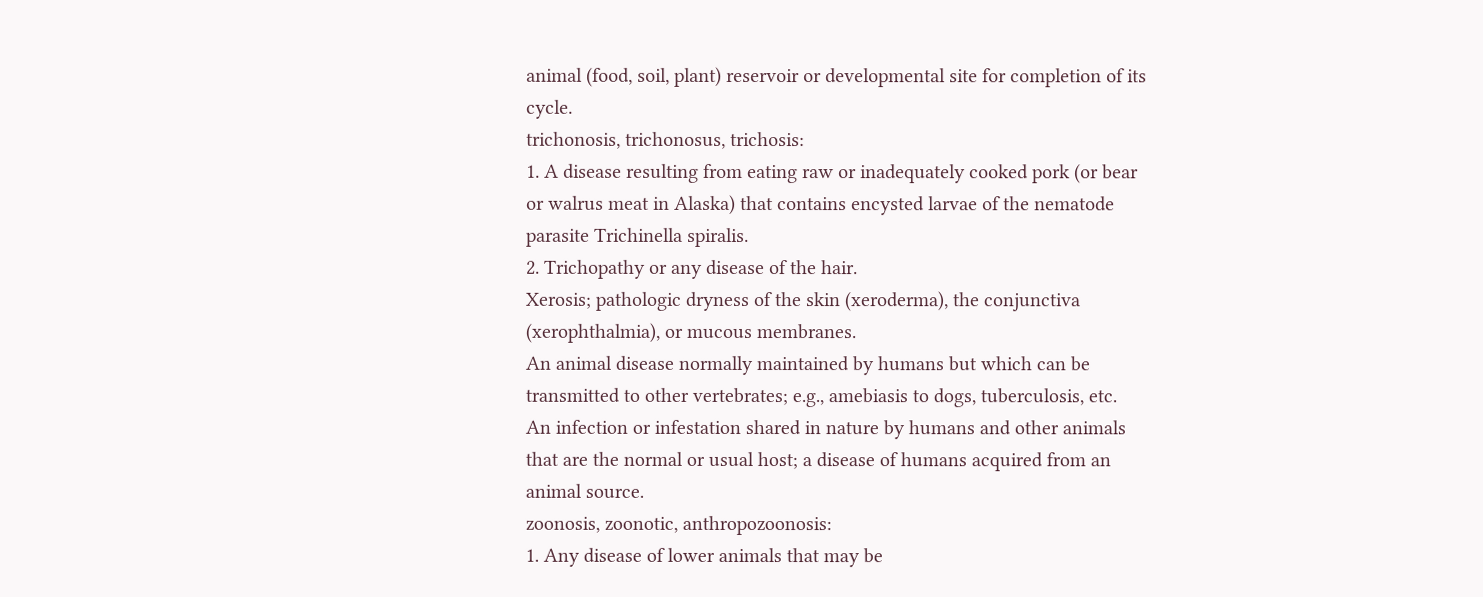animal (food, soil, plant) reservoir or developmental site for completion of its cycle.
trichonosis, trichonosus, trichosis:
1. A disease resulting from eating raw or inadequately cooked pork (or bear or walrus meat in Alaska) that contains encysted larvae of the nematode parasite Trichinella spiralis.
2. Trichopathy or any disease of the hair.
Xerosis; pathologic dryness of the skin (xeroderma), the conjunctiva (xerophthalmia), or mucous membranes.
An animal disease normally maintained by humans but which can be transmitted to other vertebrates; e.g., amebiasis to dogs, tuberculosis, etc.
An infection or infestation shared in nature by humans and other animals that are the normal or usual host; a disease of humans acquired from an animal source.
zoonosis, zoonotic, anthropozoonosis:
1. Any disease of lower animals that may be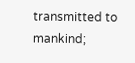transmitted to mankind;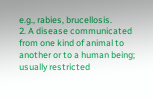e.g., rabies, brucellosis.
2. A disease communicated from one kind of animal to another or to a human being; usually restricted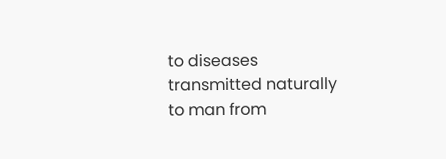to diseases transmitted naturally to man from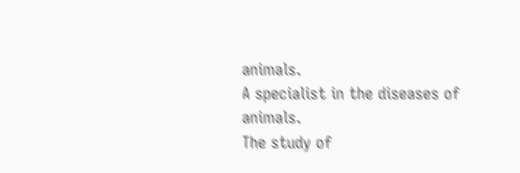animals.
A specialist in the diseases of animals.
The study of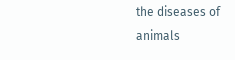the diseases of animals